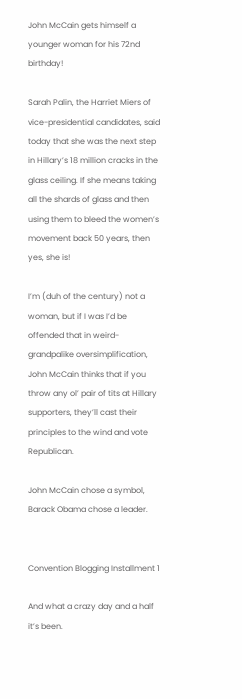John McCain gets himself a younger woman for his 72nd birthday!

Sarah Palin, the Harriet Miers of vice-presidential candidates, said today that she was the next step in Hillary’s 18 million cracks in the glass ceiling. If she means taking all the shards of glass and then using them to bleed the women’s movement back 50 years, then yes, she is!

I’m (duh of the century) not a woman, but if I was I’d be offended that in weird-grandpalike oversimplification, John McCain thinks that if you throw any ol’ pair of tits at Hillary supporters, they’ll cast their principles to the wind and vote Republican.

John McCain chose a symbol, Barack Obama chose a leader.


Convention Blogging Installment 1

And what a crazy day and a half it’s been.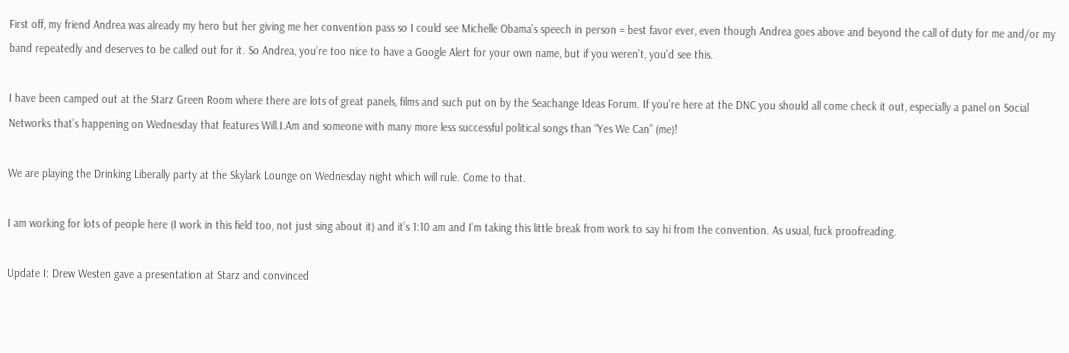First off, my friend Andrea was already my hero but her giving me her convention pass so I could see Michelle Obama’s speech in person = best favor ever, even though Andrea goes above and beyond the call of duty for me and/or my band repeatedly and deserves to be called out for it. So Andrea, you’re too nice to have a Google Alert for your own name, but if you weren’t, you’d see this.

I have been camped out at the Starz Green Room where there are lots of great panels, films and such put on by the Seachange Ideas Forum. If you’re here at the DNC you should all come check it out, especially a panel on Social Networks that’s happening on Wednesday that features Will.I.Am and someone with many more less successful political songs than “Yes We Can” (me)!

We are playing the Drinking Liberally party at the Skylark Lounge on Wednesday night which will rule. Come to that.

I am working for lots of people here (I work in this field too, not just sing about it) and it’s 1:10 am and I’m taking this little break from work to say hi from the convention. As usual, fuck proofreading.

Update I: Drew Westen gave a presentation at Starz and convinced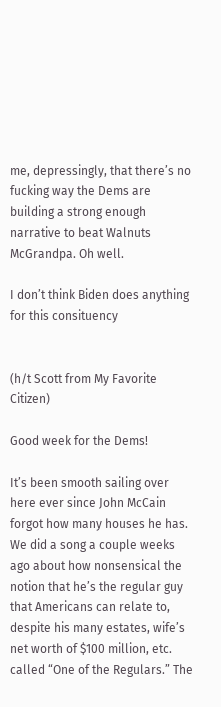me, depressingly, that there’s no fucking way the Dems are building a strong enough narrative to beat Walnuts McGrandpa. Oh well.

I don’t think Biden does anything for this consituency


(h/t Scott from My Favorite Citizen)

Good week for the Dems!

It’s been smooth sailing over here ever since John McCain forgot how many houses he has. We did a song a couple weeks ago about how nonsensical the notion that he’s the regular guy that Americans can relate to, despite his many estates, wife’s net worth of $100 million, etc. called “One of the Regulars.” The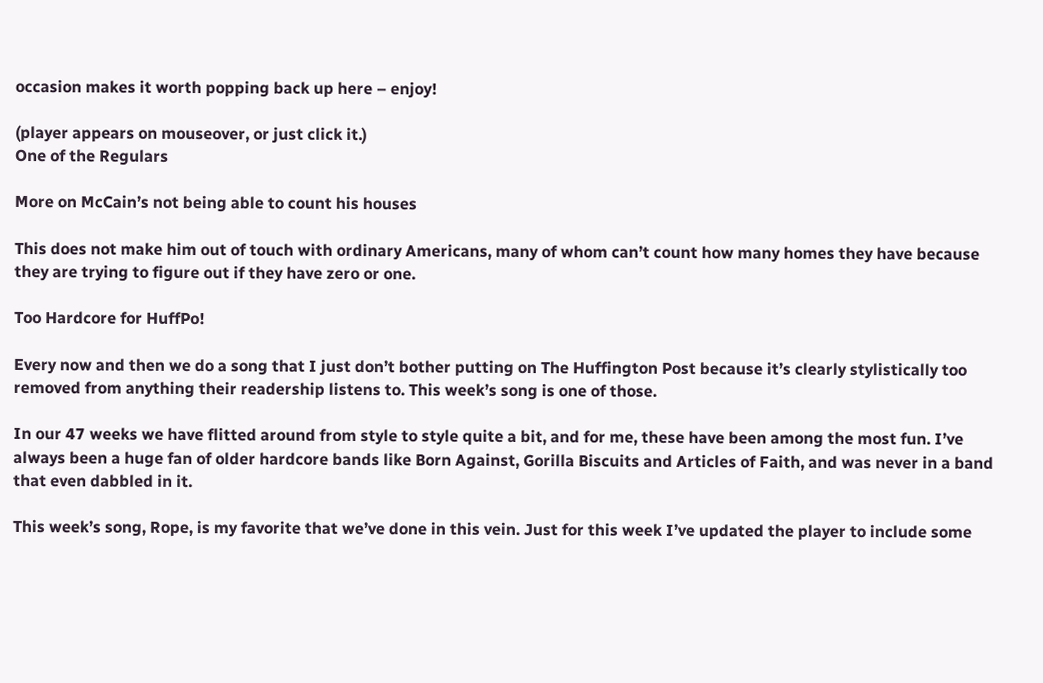occasion makes it worth popping back up here – enjoy!

(player appears on mouseover, or just click it.)
One of the Regulars

More on McCain’s not being able to count his houses

This does not make him out of touch with ordinary Americans, many of whom can’t count how many homes they have because they are trying to figure out if they have zero or one.

Too Hardcore for HuffPo!

Every now and then we do a song that I just don’t bother putting on The Huffington Post because it’s clearly stylistically too removed from anything their readership listens to. This week’s song is one of those.

In our 47 weeks we have flitted around from style to style quite a bit, and for me, these have been among the most fun. I’ve always been a huge fan of older hardcore bands like Born Against, Gorilla Biscuits and Articles of Faith, and was never in a band that even dabbled in it.

This week’s song, Rope, is my favorite that we’ve done in this vein. Just for this week I’ve updated the player to include some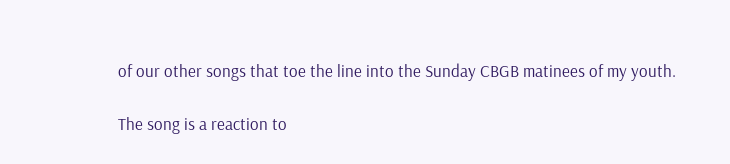of our other songs that toe the line into the Sunday CBGB matinees of my youth.

The song is a reaction to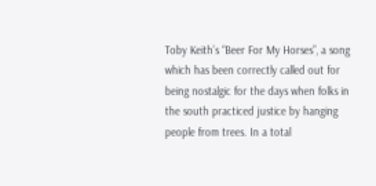Toby Keith’s “Beer For My Horses”, a song which has been correctly called out for being nostalgic for the days when folks in the south practiced justice by hanging people from trees. In a total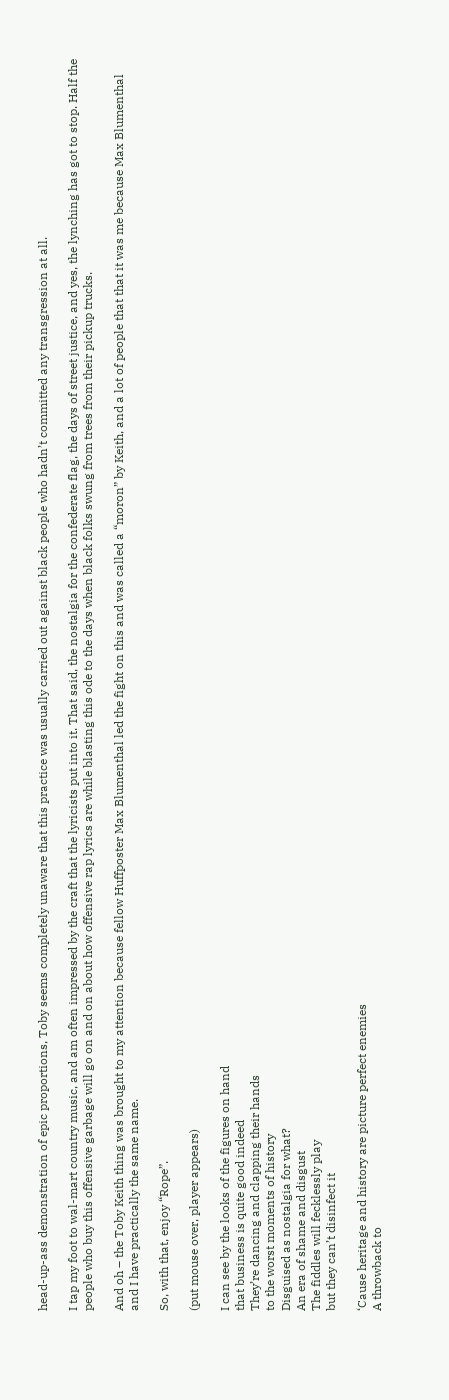head-up-ass demonstration of epic proportions, Toby seems completely unaware that this practice was usually carried out against black people who hadn’t committed any transgression at all.

I tap my foot to wal-mart country music, and am often impressed by the craft that the lyricists put into it. That said, the nostalgia for the confederate flag, the days of street justice, and yes, the lynching has got to stop. Half the people who buy this offensive garbage will go on and on about how offensive rap lyrics are while blasting this ode to the days when black folks swung from trees from their pickup trucks.

And oh – the Toby Keith thing was brought to my attention because fellow Huffposter Max Blumenthal led the fight on this and was called a “moron” by Keith, and a lot of people that that it was me because Max Blumenthal and I have practically the same name.

So, with that, enjoy “Rope”.

(put mouse over, player appears)

I can see by the looks of the figures on hand
that business is quite good indeed
They’re dancing and clapping their hands
to the worst moments of history
Disguised as nostalgia for what?
An era of shame and disgust
The fiddles will fecklessly play
but they can’t disinfect it

‘Cause heritage and history are picture perfect enemies
A throwback to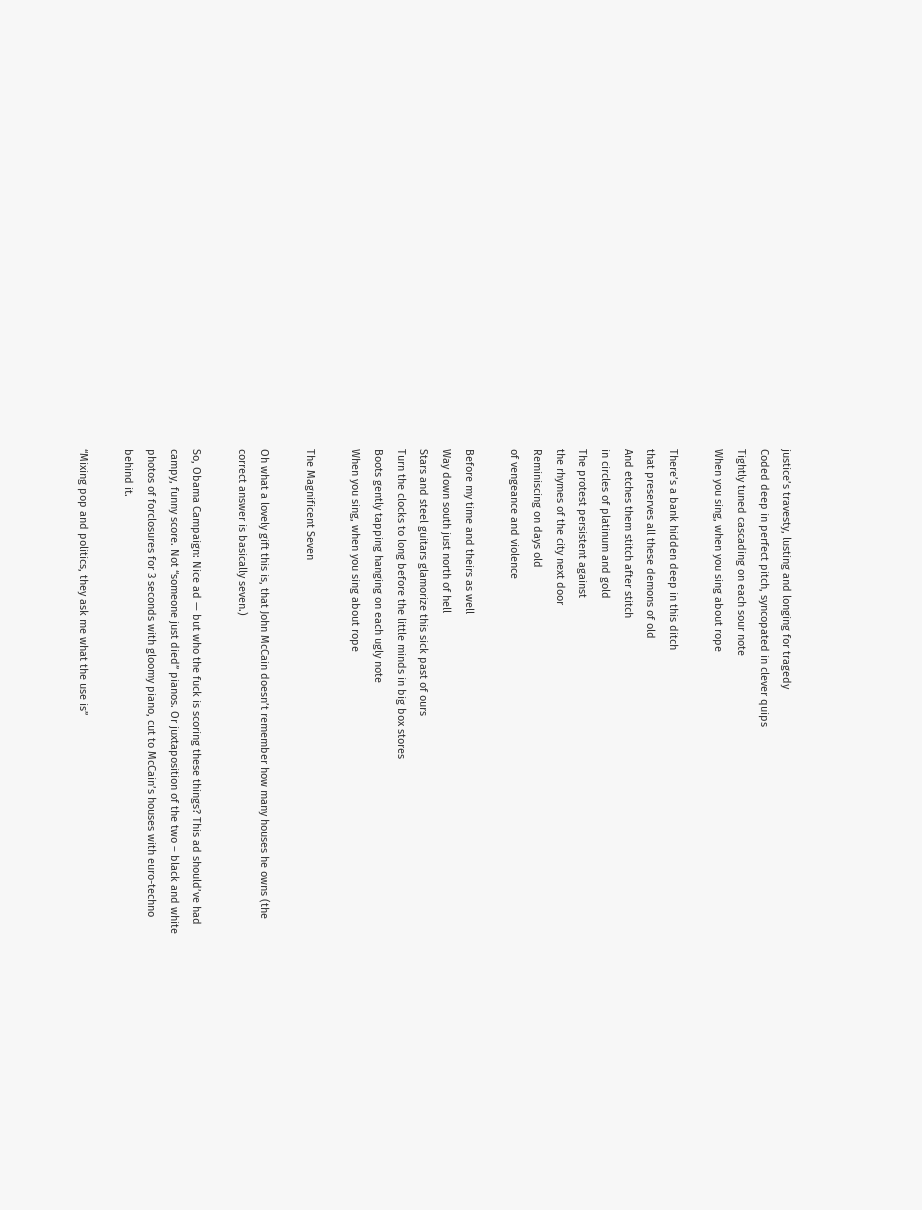justice’s travesty, lusting and longing for tragedy
Coded deep in perfect pitch, syncopated in clever quips
Tightly tuned cascading on each sour note
When you sing, when you sing about rope

There’s a bank hidden deep in this ditch
that preserves all these demons of old
And etches them stitch after stitch
in circles of platinum and gold
The protest persistent against
the rhymes of the city next door
Reminiscing on days old
of vengeance and violence

Before my time and theirs as well
Way down south just north of hell
Stars and steel guitars glamorize this sick past of ours
Turn the clocks to long before the little minds in big box stores
Boots gently tapping hanging on each ugly note
When you sing, when you sing about rope

The Magnificent Seven

Oh what a lovely gift this is, that John McCain doesn’t remember how many houses he owns (the correct answer is basically seven.)

So, Obama Campaign: Nice ad — but who the fuck is scoring these things? This ad should’ve had campy, funny score. Not “someone just died” pianos. Or juxtaposition of the two – black and white photos of forclosures for 3 seconds with gloomy piano, cut to McCain’s houses with euro-techno behind it.

“Mixing pop and politics, they ask me what the use is”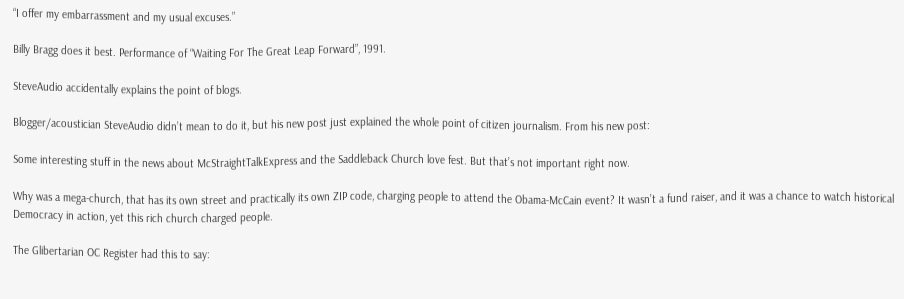“I offer my embarrassment and my usual excuses.”

Billy Bragg does it best. Performance of “Waiting For The Great Leap Forward”, 1991.

SteveAudio accidentally explains the point of blogs.

Blogger/acoustician SteveAudio didn’t mean to do it, but his new post just explained the whole point of citizen journalism. From his new post:

Some interesting stuff in the news about McStraightTalkExpress and the Saddleback Church love fest. But that’s not important right now.

Why was a mega-church, that has its own street and practically its own ZIP code, charging people to attend the Obama-McCain event? It wasn’t a fund raiser, and it was a chance to watch historical Democracy in action, yet this rich church charged people.

The Glibertarian OC Register had this to say: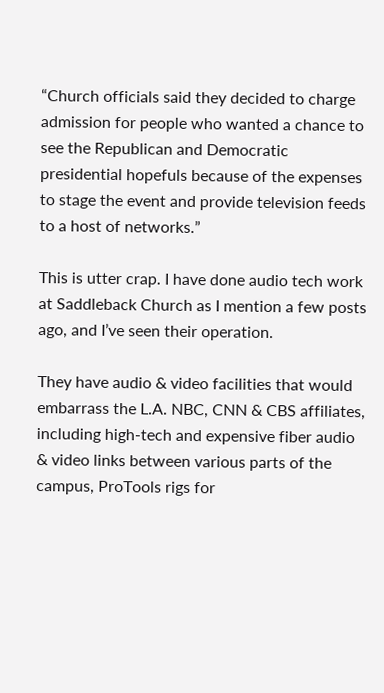“Church officials said they decided to charge admission for people who wanted a chance to see the Republican and Democratic presidential hopefuls because of the expenses to stage the event and provide television feeds to a host of networks.”

This is utter crap. I have done audio tech work at Saddleback Church as I mention a few posts ago, and I’ve seen their operation.

They have audio & video facilities that would embarrass the L.A. NBC, CNN & CBS affiliates, including high-tech and expensive fiber audio & video links between various parts of the campus, ProTools rigs for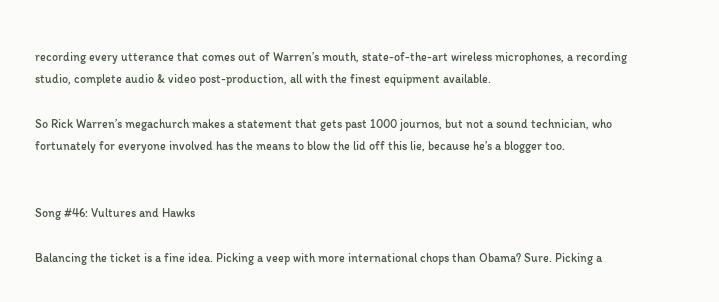recording every utterance that comes out of Warren’s mouth, state-of-the-art wireless microphones, a recording studio, complete audio & video post-production, all with the finest equipment available.

So Rick Warren’s megachurch makes a statement that gets past 1000 journos, but not a sound technician, who fortunately for everyone involved has the means to blow the lid off this lie, because he’s a blogger too.


Song #46: Vultures and Hawks

Balancing the ticket is a fine idea. Picking a veep with more international chops than Obama? Sure. Picking a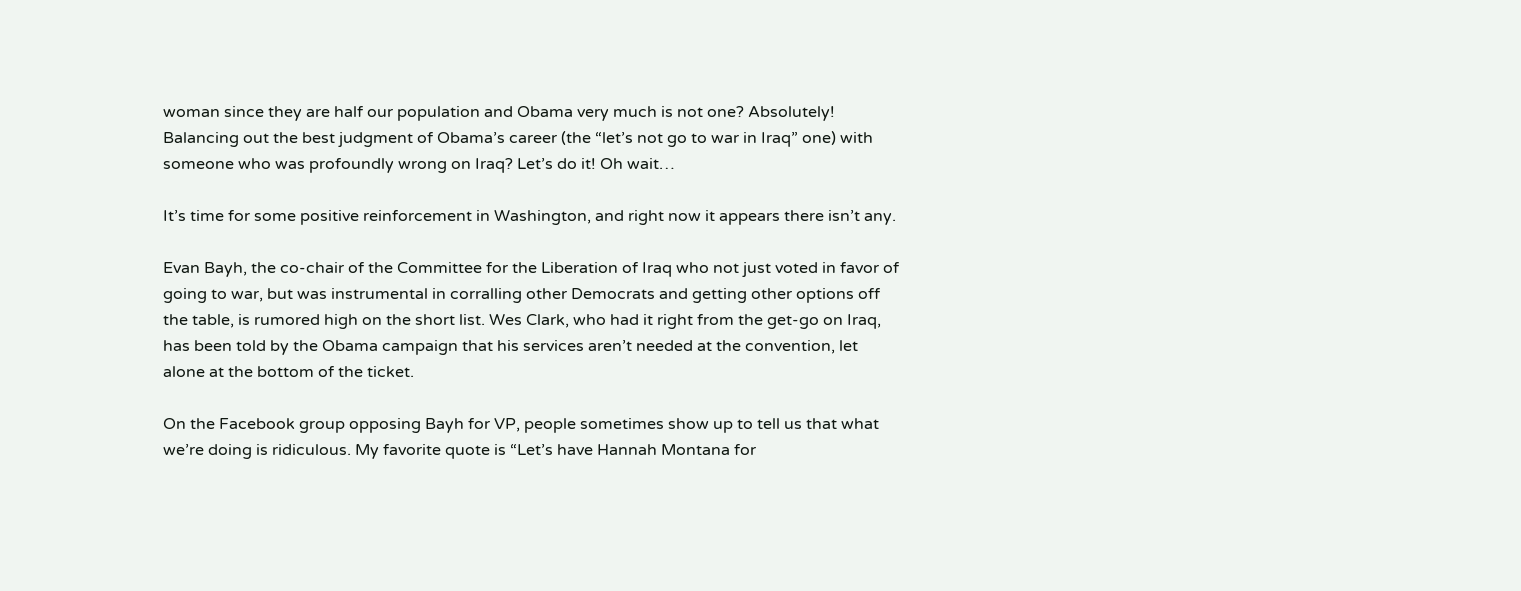woman since they are half our population and Obama very much is not one? Absolutely! Balancing out the best judgment of Obama’s career (the “let’s not go to war in Iraq” one) with someone who was profoundly wrong on Iraq? Let’s do it! Oh wait…

It’s time for some positive reinforcement in Washington, and right now it appears there isn’t any.

Evan Bayh, the co-chair of the Committee for the Liberation of Iraq who not just voted in favor of going to war, but was instrumental in corralling other Democrats and getting other options off the table, is rumored high on the short list. Wes Clark, who had it right from the get-go on Iraq, has been told by the Obama campaign that his services aren’t needed at the convention, let alone at the bottom of the ticket.

On the Facebook group opposing Bayh for VP, people sometimes show up to tell us that what we’re doing is ridiculous. My favorite quote is “Let’s have Hannah Montana for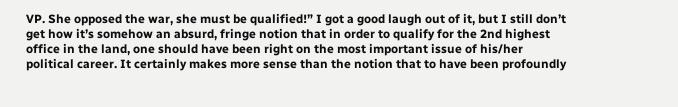VP. She opposed the war, she must be qualified!” I got a good laugh out of it, but I still don’t get how it’s somehow an absurd, fringe notion that in order to qualify for the 2nd highest office in the land, one should have been right on the most important issue of his/her political career. It certainly makes more sense than the notion that to have been profoundly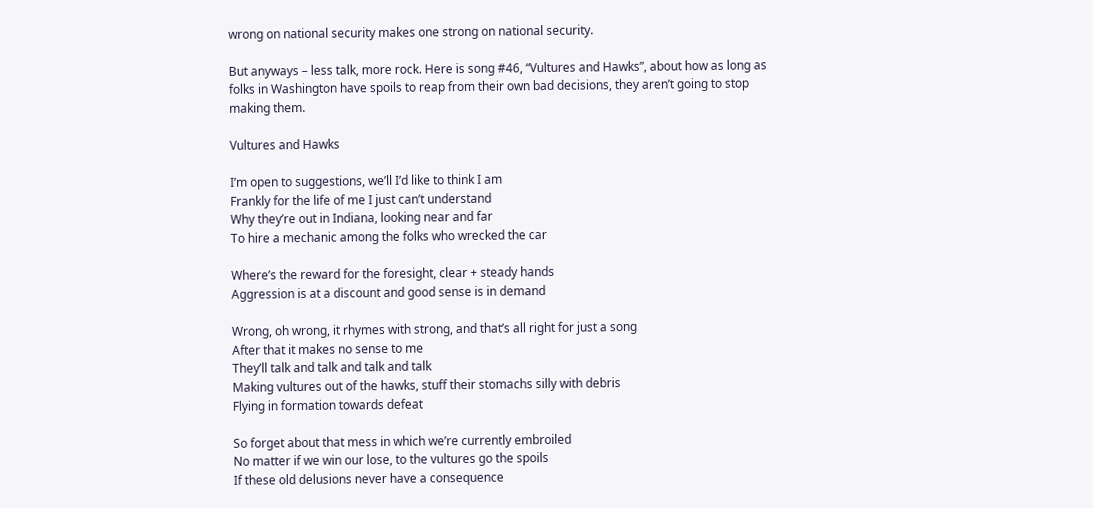wrong on national security makes one strong on national security.

But anyways – less talk, more rock. Here is song #46, “Vultures and Hawks”, about how as long as folks in Washington have spoils to reap from their own bad decisions, they aren’t going to stop making them.

Vultures and Hawks

I’m open to suggestions, we’ll I’d like to think I am
Frankly for the life of me I just can’t understand
Why they’re out in Indiana, looking near and far
To hire a mechanic among the folks who wrecked the car

Where’s the reward for the foresight, clear + steady hands
Aggression is at a discount and good sense is in demand

Wrong, oh wrong, it rhymes with strong, and that’s all right for just a song
After that it makes no sense to me
They’ll talk and talk and talk and talk
Making vultures out of the hawks, stuff their stomachs silly with debris
Flying in formation towards defeat

So forget about that mess in which we’re currently embroiled
No matter if we win our lose, to the vultures go the spoils
If these old delusions never have a consequence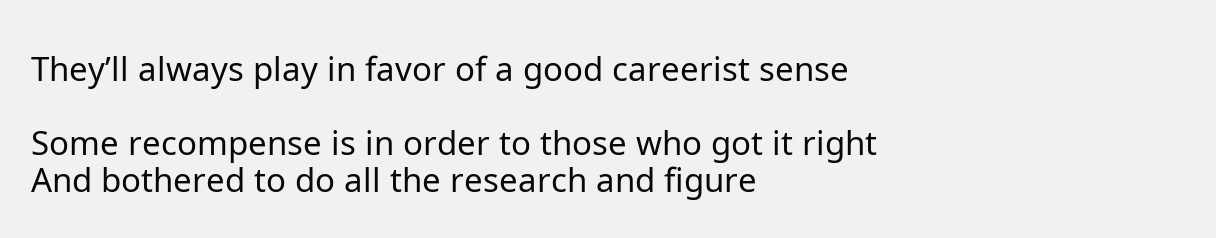They’ll always play in favor of a good careerist sense

Some recompense is in order to those who got it right
And bothered to do all the research and figure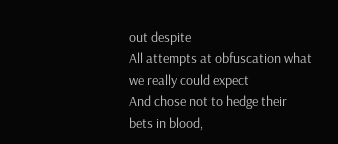out despite
All attempts at obfuscation what we really could expect
And chose not to hedge their bets in blood,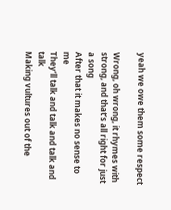yeah we owe them some respect

Wrong, oh wrong, it rhymes with strong, and that’s all right for just a song
After that it makes no sense to me
They’ll talk and talk and talk and talk
Making vultures out of the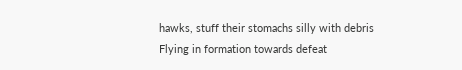hawks, stuff their stomachs silly with debris
Flying in formation towards defeat